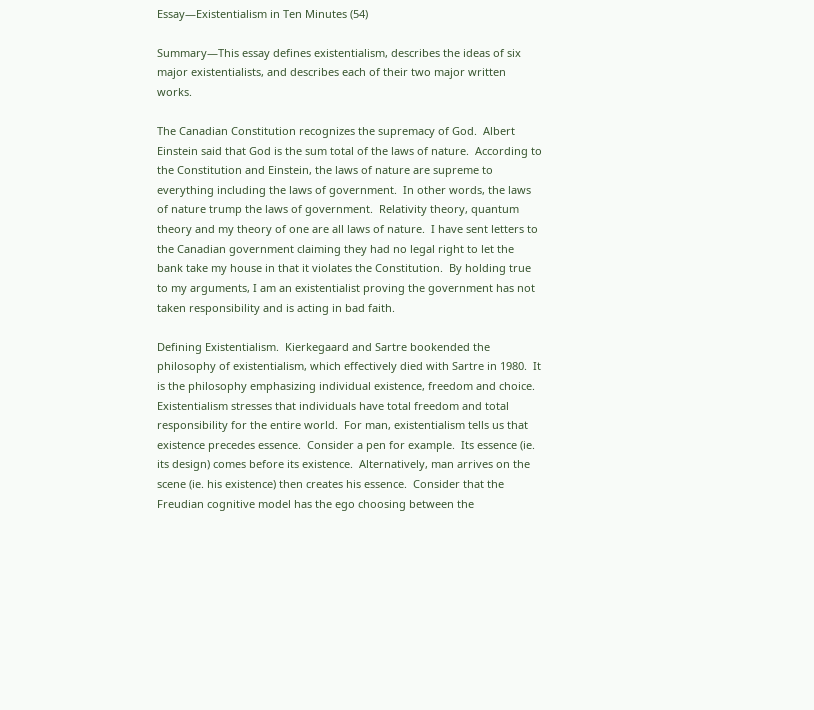Essay—Existentialism in Ten Minutes (54)

Summary—This essay defines existentialism, describes the ideas of six major existentialists, and describes each of their two major written works.

The Canadian Constitution recognizes the supremacy of God.  Albert Einstein said that God is the sum total of the laws of nature.  According to the Constitution and Einstein, the laws of nature are supreme to everything including the laws of government.  In other words, the laws of nature trump the laws of government.  Relativity theory, quantum theory and my theory of one are all laws of nature.  I have sent letters to the Canadian government claiming they had no legal right to let the bank take my house in that it violates the Constitution.  By holding true to my arguments, I am an existentialist proving the government has not taken responsibility and is acting in bad faith.

Defining Existentialism.  Kierkegaard and Sartre bookended the philosophy of existentialism, which effectively died with Sartre in 1980.  It is the philosophy emphasizing individual existence, freedom and choice.  Existentialism stresses that individuals have total freedom and total responsibility for the entire world.  For man, existentialism tells us that existence precedes essence.  Consider a pen for example.  Its essence (ie. its design) comes before its existence.  Alternatively, man arrives on the scene (ie. his existence) then creates his essence.  Consider that the Freudian cognitive model has the ego choosing between the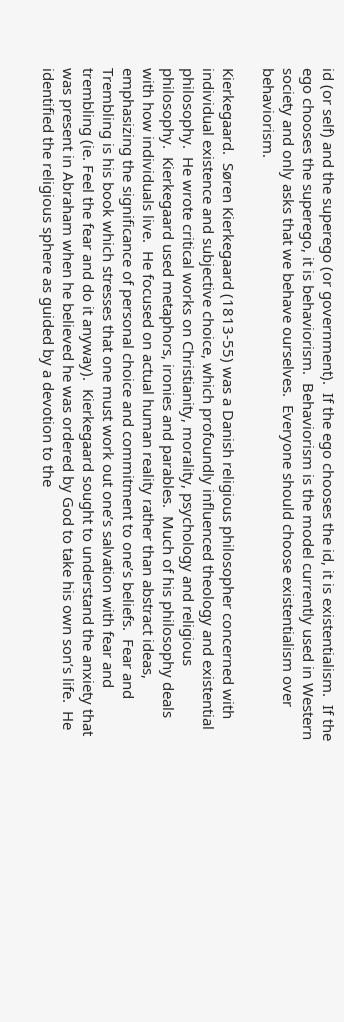id (or self) and the superego (or government).  If the ego chooses the id, it is existentialism.  If the ego chooses the superego, it is behaviorism.  Behaviorism is the model currently used in Western society and only asks that we behave ourselves.  Everyone should choose existentialism over behaviorism.

Kierkegaard.  Søren Kierkegaard (1813-55) was a Danish religious philosopher concerned with individual existence and subjective choice, which profoundly influenced theology and existential philosophy.  He wrote critical works on Christianity, morality, psychology and religious philosophy.  Kierkegaard used metaphors, ironies and parables.  Much of his philosophy deals with how individuals live.  He focused on actual human reality rather than abstract ideas, emphasizing the significance of personal choice and commitment to one’s beliefs.  Fear and Trembling is his book which stresses that one must work out one’s salvation with fear and trembling (ie. Feel the fear and do it anyway).  Kierkegaard sought to understand the anxiety that was present in Abraham when he believed he was ordered by God to take his own son’s life.  He identified the religious sphere as guided by a devotion to the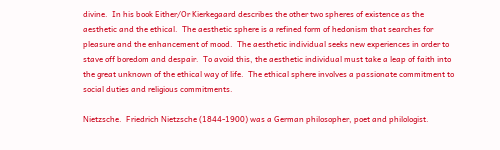divine.  In his book Either/Or Kierkegaard describes the other two spheres of existence as the aesthetic and the ethical.  The aesthetic sphere is a refined form of hedonism that searches for pleasure and the enhancement of mood.  The aesthetic individual seeks new experiences in order to stave off boredom and despair.  To avoid this, the aesthetic individual must take a leap of faith into the great unknown of the ethical way of life.  The ethical sphere involves a passionate commitment to social duties and religious commitments.

Nietzsche.  Friedrich Nietzsche (1844-1900) was a German philosopher, poet and philologist.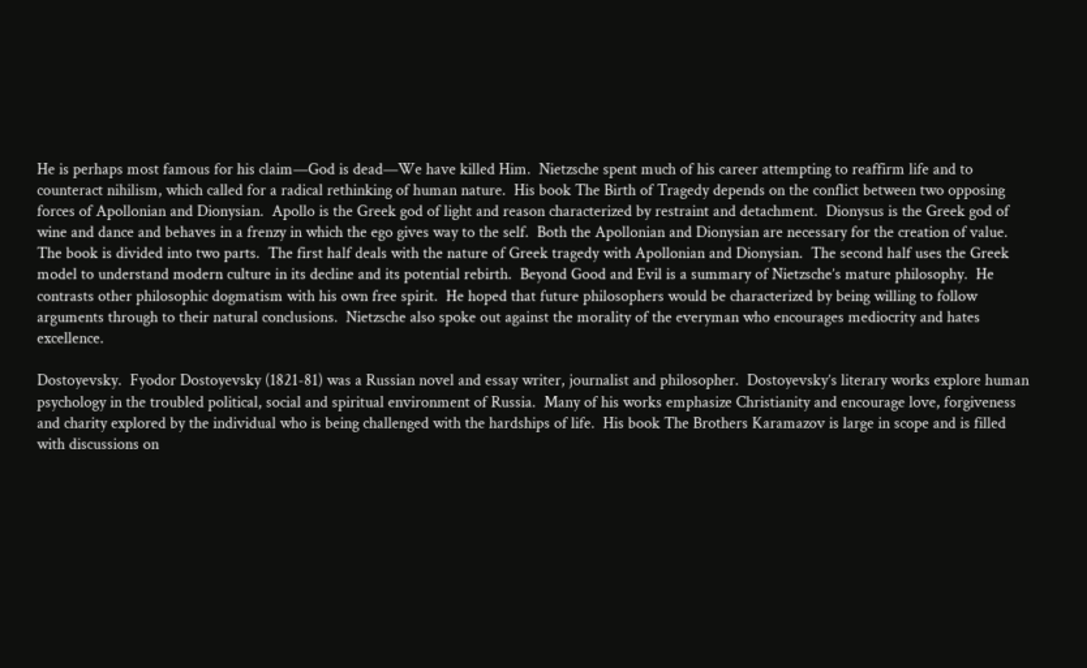He is perhaps most famous for his claim—God is dead—We have killed Him.  Nietzsche spent much of his career attempting to reaffirm life and to counteract nihilism, which called for a radical rethinking of human nature.  His book The Birth of Tragedy depends on the conflict between two opposing forces of Apollonian and Dionysian.  Apollo is the Greek god of light and reason characterized by restraint and detachment.  Dionysus is the Greek god of wine and dance and behaves in a frenzy in which the ego gives way to the self.  Both the Apollonian and Dionysian are necessary for the creation of value.  The book is divided into two parts.  The first half deals with the nature of Greek tragedy with Apollonian and Dionysian.  The second half uses the Greek model to understand modern culture in its decline and its potential rebirth.  Beyond Good and Evil is a summary of Nietzsche’s mature philosophy.  He contrasts other philosophic dogmatism with his own free spirit.  He hoped that future philosophers would be characterized by being willing to follow arguments through to their natural conclusions.  Nietzsche also spoke out against the morality of the everyman who encourages mediocrity and hates excellence.

Dostoyevsky.  Fyodor Dostoyevsky (1821-81) was a Russian novel and essay writer, journalist and philosopher.  Dostoyevsky’s literary works explore human psychology in the troubled political, social and spiritual environment of Russia.  Many of his works emphasize Christianity and encourage love, forgiveness and charity explored by the individual who is being challenged with the hardships of life.  His book The Brothers Karamazov is large in scope and is filled with discussions on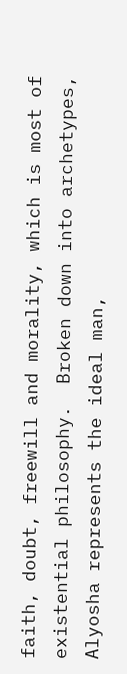faith, doubt, freewill and morality, which is most of existential philosophy.  Broken down into archetypes, Alyosha represents the ideal man,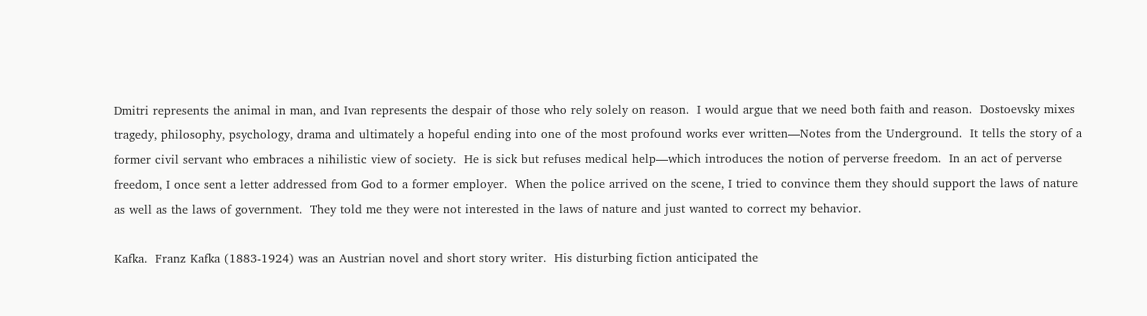Dmitri represents the animal in man, and Ivan represents the despair of those who rely solely on reason.  I would argue that we need both faith and reason.  Dostoevsky mixes tragedy, philosophy, psychology, drama and ultimately a hopeful ending into one of the most profound works ever written—Notes from the Underground.  It tells the story of a former civil servant who embraces a nihilistic view of society.  He is sick but refuses medical help—which introduces the notion of perverse freedom.  In an act of perverse freedom, I once sent a letter addressed from God to a former employer.  When the police arrived on the scene, I tried to convince them they should support the laws of nature as well as the laws of government.  They told me they were not interested in the laws of nature and just wanted to correct my behavior.

Kafka.  Franz Kafka (1883-1924) was an Austrian novel and short story writer.  His disturbing fiction anticipated the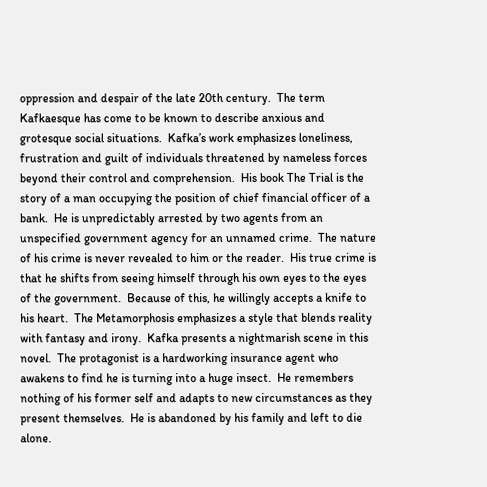oppression and despair of the late 20th century.  The term Kafkaesque has come to be known to describe anxious and grotesque social situations.  Kafka’s work emphasizes loneliness, frustration and guilt of individuals threatened by nameless forces beyond their control and comprehension.  His book The Trial is the story of a man occupying the position of chief financial officer of a bank.  He is unpredictably arrested by two agents from an unspecified government agency for an unnamed crime.  The nature of his crime is never revealed to him or the reader.  His true crime is that he shifts from seeing himself through his own eyes to the eyes of the government.  Because of this, he willingly accepts a knife to his heart.  The Metamorphosis emphasizes a style that blends reality with fantasy and irony.  Kafka presents a nightmarish scene in this novel.  The protagonist is a hardworking insurance agent who awakens to find he is turning into a huge insect.  He remembers nothing of his former self and adapts to new circumstances as they present themselves.  He is abandoned by his family and left to die alone.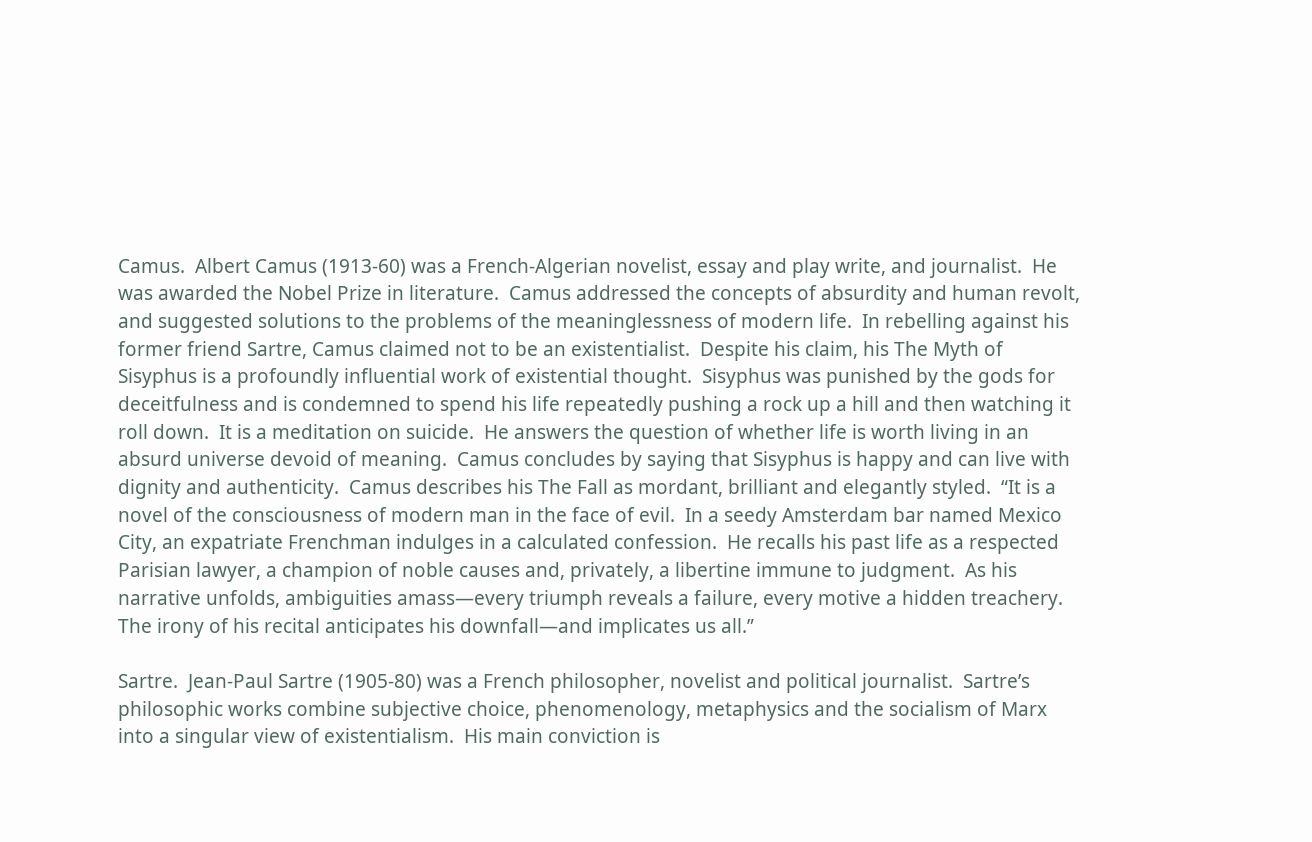Camus.  Albert Camus (1913-60) was a French-Algerian novelist, essay and play write, and journalist.  He was awarded the Nobel Prize in literature.  Camus addressed the concepts of absurdity and human revolt, and suggested solutions to the problems of the meaninglessness of modern life.  In rebelling against his former friend Sartre, Camus claimed not to be an existentialist.  Despite his claim, his The Myth of Sisyphus is a profoundly influential work of existential thought.  Sisyphus was punished by the gods for deceitfulness and is condemned to spend his life repeatedly pushing a rock up a hill and then watching it roll down.  It is a meditation on suicide.  He answers the question of whether life is worth living in an absurd universe devoid of meaning.  Camus concludes by saying that Sisyphus is happy and can live with dignity and authenticity.  Camus describes his The Fall as mordant, brilliant and elegantly styled.  “It is a novel of the consciousness of modern man in the face of evil.  In a seedy Amsterdam bar named Mexico City, an expatriate Frenchman indulges in a calculated confession.  He recalls his past life as a respected Parisian lawyer, a champion of noble causes and, privately, a libertine immune to judgment.  As his narrative unfolds, ambiguities amass—every triumph reveals a failure, every motive a hidden treachery.  The irony of his recital anticipates his downfall—and implicates us all.”

Sartre.  Jean-Paul Sartre (1905-80) was a French philosopher, novelist and political journalist.  Sartre’s philosophic works combine subjective choice, phenomenology, metaphysics and the socialism of Marx into a singular view of existentialism.  His main conviction is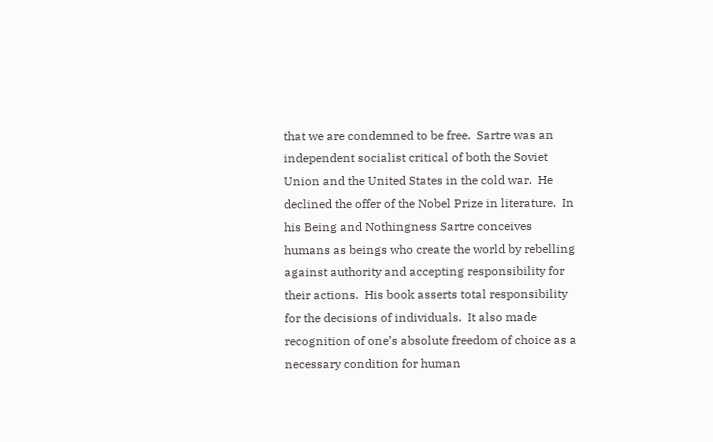that we are condemned to be free.  Sartre was an independent socialist critical of both the Soviet Union and the United States in the cold war.  He declined the offer of the Nobel Prize in literature.  In his Being and Nothingness Sartre conceives humans as beings who create the world by rebelling against authority and accepting responsibility for their actions.  His book asserts total responsibility for the decisions of individuals.  It also made recognition of one’s absolute freedom of choice as a necessary condition for human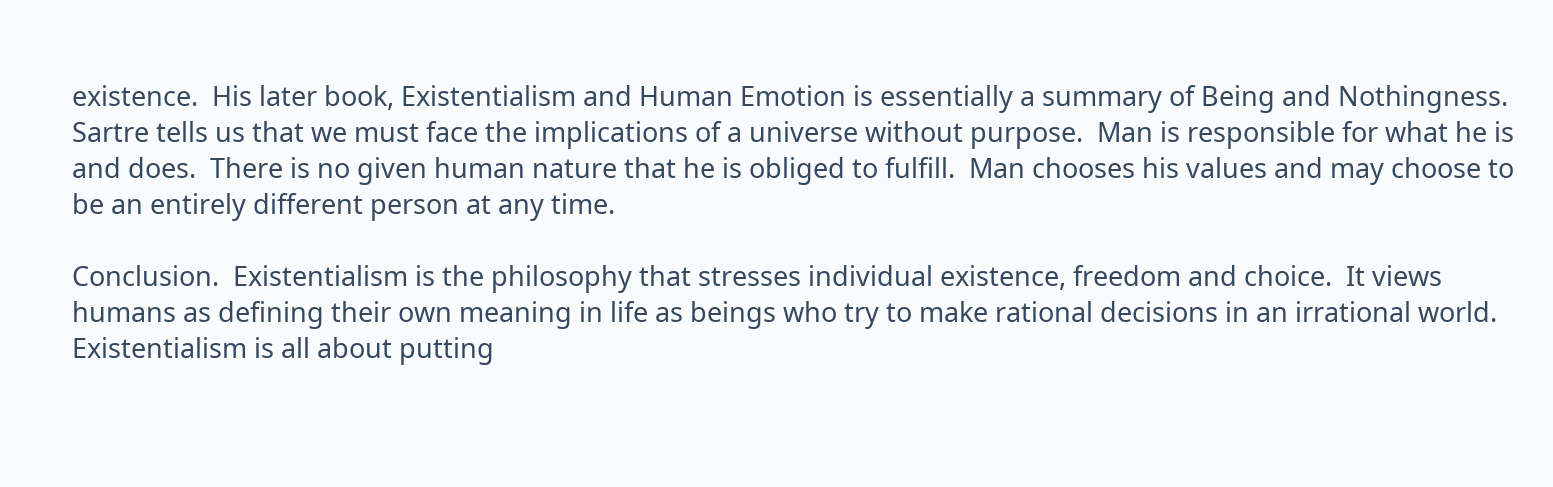existence.  His later book, Existentialism and Human Emotion is essentially a summary of Being and Nothingness.  Sartre tells us that we must face the implications of a universe without purpose.  Man is responsible for what he is and does.  There is no given human nature that he is obliged to fulfill.  Man chooses his values and may choose to be an entirely different person at any time.

Conclusion.  Existentialism is the philosophy that stresses individual existence, freedom and choice.  It views humans as defining their own meaning in life as beings who try to make rational decisions in an irrational world.  Existentialism is all about putting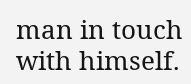man in touch with himself.